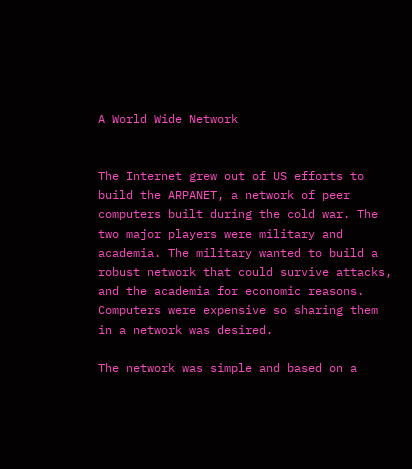A World Wide Network


The Internet grew out of US efforts to build the ARPANET, a network of peer computers built during the cold war. The two major players were military and academia. The military wanted to build a robust network that could survive attacks, and the academia for economic reasons. Computers were expensive so sharing them in a network was desired.

The network was simple and based on a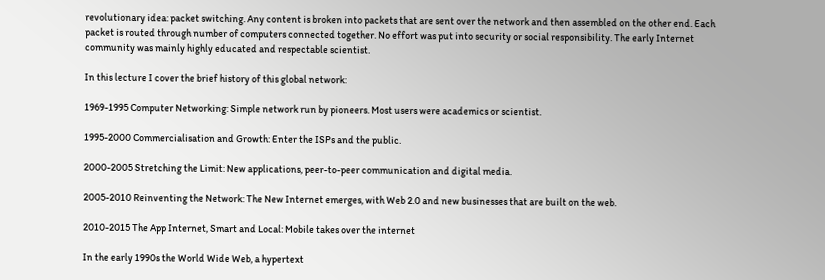revolutionary idea: packet switching. Any content is broken into packets that are sent over the network and then assembled on the other end. Each packet is routed through number of computers connected together. No effort was put into security or social responsibility. The early Internet community was mainly highly educated and respectable scientist.

In this lecture I cover the brief history of this global network:

1969-1995 Computer Networking: Simple network run by pioneers. Most users were academics or scientist.

1995-2000 Commercialisation and Growth: Enter the ISPs and the public.

2000-2005 Stretching the Limit: New applications, peer-to-peer communication and digital media.

2005-2010 Reinventing the Network: The New Internet emerges, with Web 2.0 and new businesses that are built on the web.

2010-2015 The App Internet, Smart and Local: Mobile takes over the internet

In the early 1990s the World Wide Web, a hypertext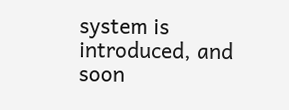system is introduced, and soon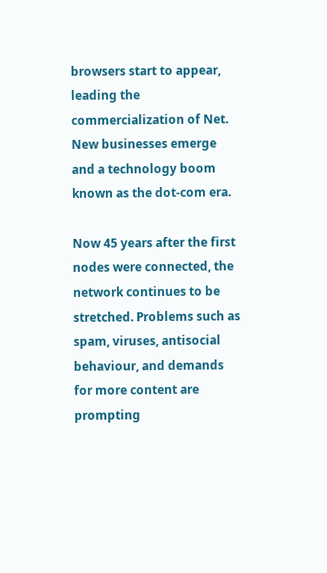browsers start to appear, leading the commercialization of Net. New businesses emerge and a technology boom known as the dot-com era.

Now 45 years after the first nodes were connected, the network continues to be stretched. Problems such as spam, viruses, antisocial behaviour, and demands for more content are prompting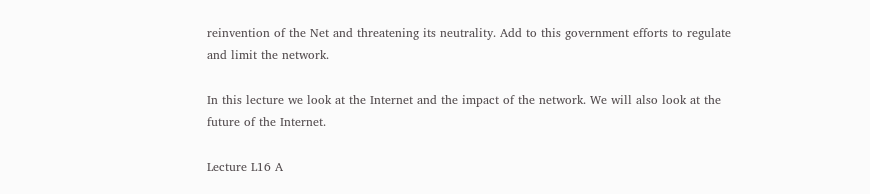reinvention of the Net and threatening its neutrality. Add to this government efforts to regulate and limit the network.

In this lecture we look at the Internet and the impact of the network. We will also look at the future of the Internet.

Lecture L16 A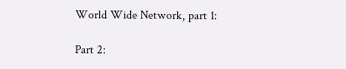World Wide Network, part 1:

Part 2: